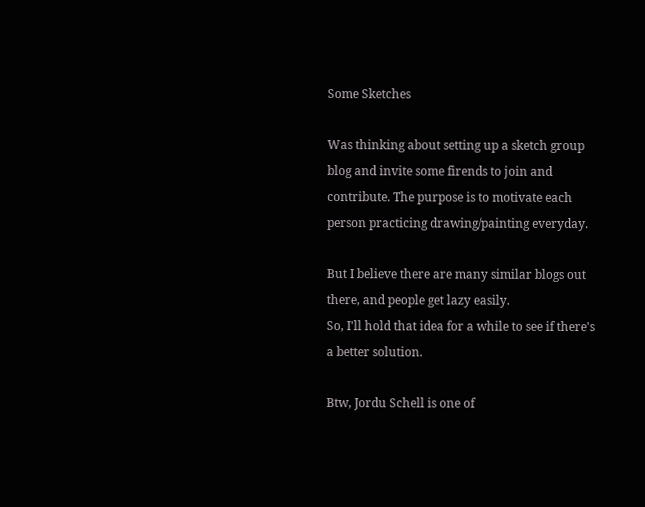Some Sketches

Was thinking about setting up a sketch group blog and invite some firends to join and contribute. The purpose is to motivate each person practicing drawing/painting everyday.

But I believe there are many similar blogs out there, and people get lazy easily.
So, I'll hold that idea for a while to see if there's a better solution.

Btw, Jordu Schell is one of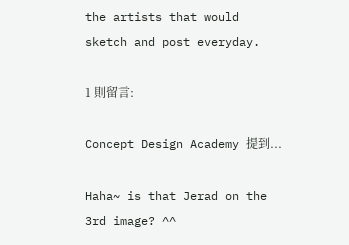the artists that would sketch and post everyday.

1 則留言:

Concept Design Academy 提到...

Haha~ is that Jerad on the 3rd image? ^^